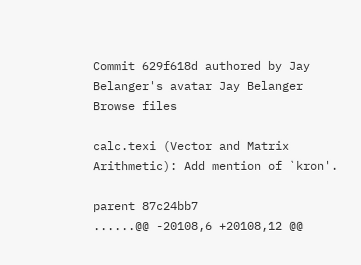Commit 629f618d authored by Jay Belanger's avatar Jay Belanger
Browse files

calc.texi (Vector and Matrix Arithmetic): Add mention of `kron'.

parent 87c24bb7
......@@ -20108,6 +20108,12 @@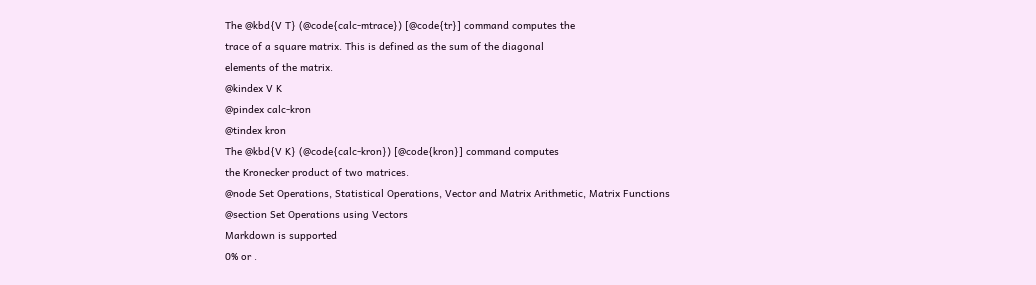The @kbd{V T} (@code{calc-mtrace}) [@code{tr}] command computes the
trace of a square matrix. This is defined as the sum of the diagonal
elements of the matrix.
@kindex V K
@pindex calc-kron
@tindex kron
The @kbd{V K} (@code{calc-kron}) [@code{kron}] command computes
the Kronecker product of two matrices.
@node Set Operations, Statistical Operations, Vector and Matrix Arithmetic, Matrix Functions
@section Set Operations using Vectors
Markdown is supported
0% or .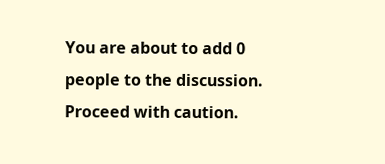You are about to add 0 people to the discussion. Proceed with caution.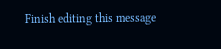Finish editing this message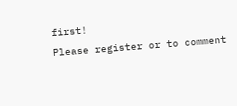first!
Please register or to comment